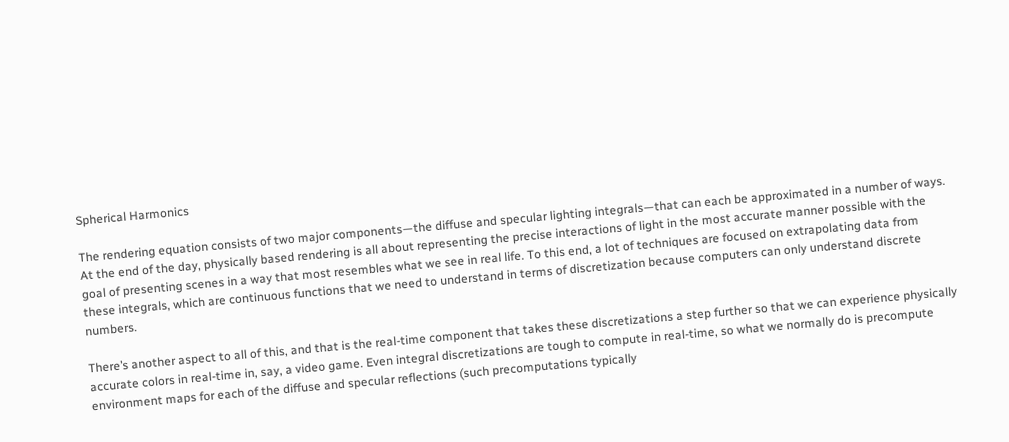Spherical Harmonics

The rendering equation consists of two major components—the diffuse and specular lighting integrals—that can each be approximated in a number of ways. At the end of the day, physically based rendering is all about representing the precise interactions of light in the most accurate manner possible with the goal of presenting scenes in a way that most resembles what we see in real life. To this end, a lot of techniques are focused on extrapolating data from these integrals, which are continuous functions that we need to understand in terms of discretization because computers can only understand discrete numbers.

There’s another aspect to all of this, and that is the real-time component that takes these discretizations a step further so that we can experience physically accurate colors in real-time in, say, a video game. Even integral discretizations are tough to compute in real-time, so what we normally do is precompute environment maps for each of the diffuse and specular reflections (such precomputations typically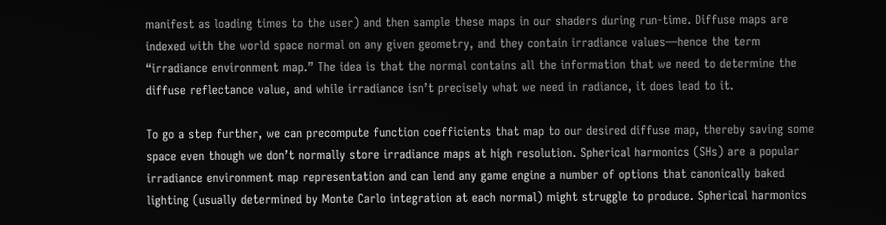manifest as loading times to the user) and then sample these maps in our shaders during run-time. Diffuse maps are indexed with the world space normal on any given geometry, and they contain irradiance values—hence the term “irradiance environment map.” The idea is that the normal contains all the information that we need to determine the diffuse reflectance value, and while irradiance isn’t precisely what we need in radiance, it does lead to it.

To go a step further, we can precompute function coefficients that map to our desired diffuse map, thereby saving some space even though we don’t normally store irradiance maps at high resolution. Spherical harmonics (SHs) are a popular irradiance environment map representation and can lend any game engine a number of options that canonically baked lighting (usually determined by Monte Carlo integration at each normal) might struggle to produce. Spherical harmonics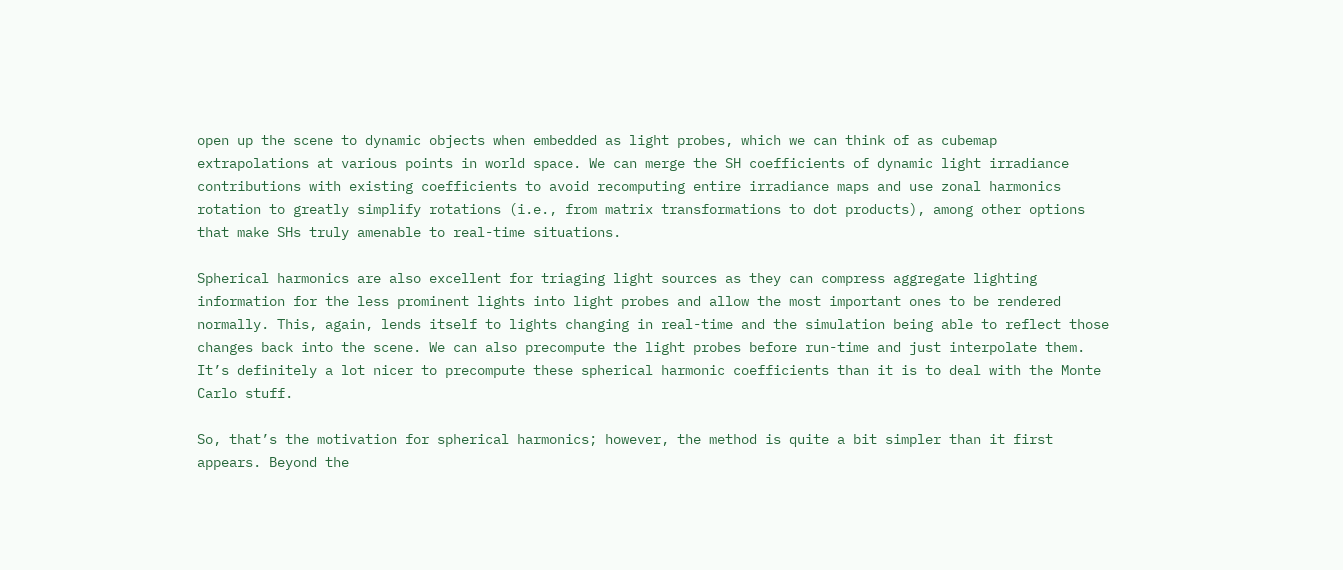open up the scene to dynamic objects when embedded as light probes, which we can think of as cubemap extrapolations at various points in world space. We can merge the SH coefficients of dynamic light irradiance contributions with existing coefficients to avoid recomputing entire irradiance maps and use zonal harmonics rotation to greatly simplify rotations (i.e., from matrix transformations to dot products), among other options that make SHs truly amenable to real-time situations.

Spherical harmonics are also excellent for triaging light sources as they can compress aggregate lighting information for the less prominent lights into light probes and allow the most important ones to be rendered normally. This, again, lends itself to lights changing in real-time and the simulation being able to reflect those changes back into the scene. We can also precompute the light probes before run-time and just interpolate them. It’s definitely a lot nicer to precompute these spherical harmonic coefficients than it is to deal with the Monte Carlo stuff.

So, that’s the motivation for spherical harmonics; however, the method is quite a bit simpler than it first appears. Beyond the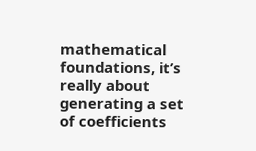mathematical foundations, it’s really about generating a set of coefficients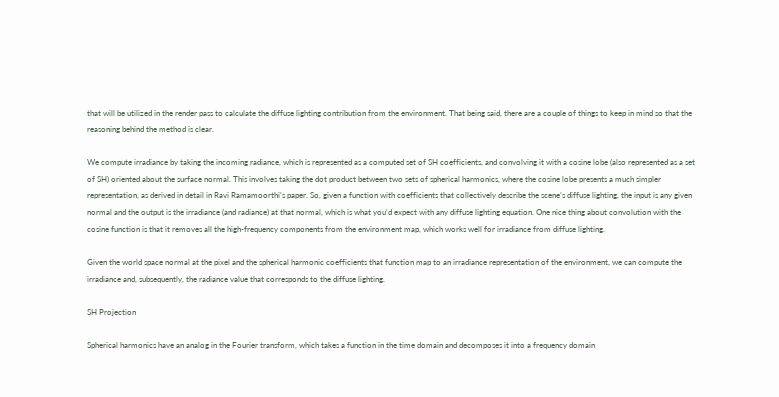that will be utilized in the render pass to calculate the diffuse lighting contribution from the environment. That being said, there are a couple of things to keep in mind so that the reasoning behind the method is clear.

We compute irradiance by taking the incoming radiance, which is represented as a computed set of SH coefficients, and convolving it with a cosine lobe (also represented as a set of SH) oriented about the surface normal. This involves taking the dot product between two sets of spherical harmonics, where the cosine lobe presents a much simpler representation, as derived in detail in Ravi Ramamoorthi’s paper. So, given a function with coefficients that collectively describe the scene’s diffuse lighting, the input is any given normal and the output is the irradiance (and radiance) at that normal, which is what you’d expect with any diffuse lighting equation. One nice thing about convolution with the cosine function is that it removes all the high-frequency components from the environment map, which works well for irradiance from diffuse lighting.

Given the world space normal at the pixel and the spherical harmonic coefficients that function map to an irradiance representation of the environment, we can compute the irradiance and, subsequently, the radiance value that corresponds to the diffuse lighting.

SH Projection

Spherical harmonics have an analog in the Fourier transform, which takes a function in the time domain and decomposes it into a frequency domain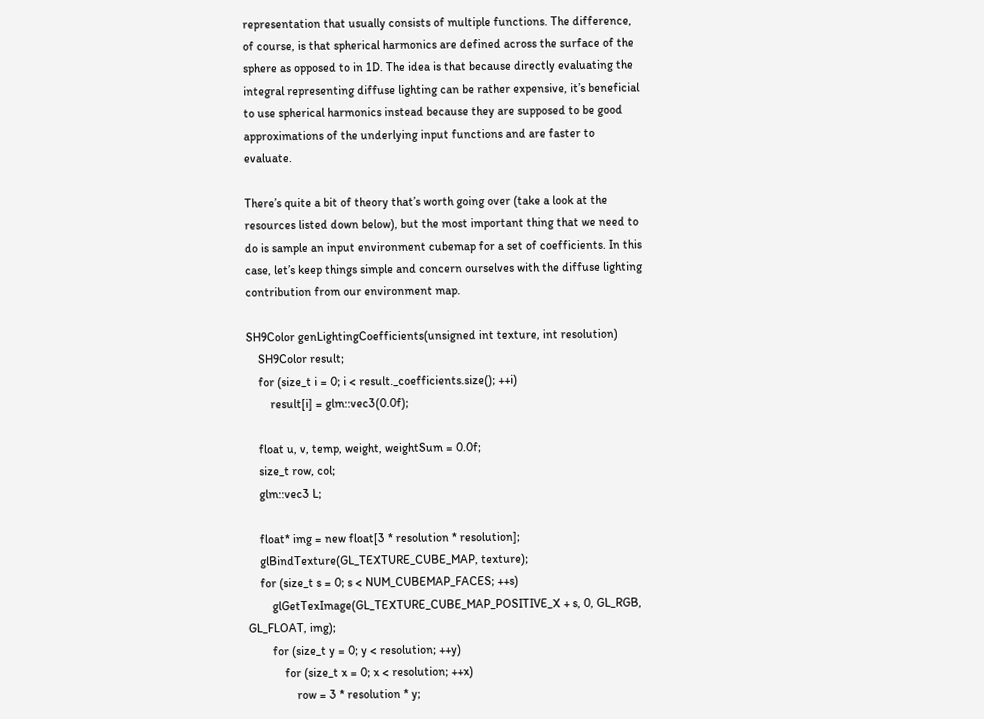representation that usually consists of multiple functions. The difference, of course, is that spherical harmonics are defined across the surface of the sphere as opposed to in 1D. The idea is that because directly evaluating the integral representing diffuse lighting can be rather expensive, it’s beneficial to use spherical harmonics instead because they are supposed to be good approximations of the underlying input functions and are faster to evaluate.

There’s quite a bit of theory that’s worth going over (take a look at the resources listed down below), but the most important thing that we need to do is sample an input environment cubemap for a set of coefficients. In this case, let’s keep things simple and concern ourselves with the diffuse lighting contribution from our environment map.

SH9Color genLightingCoefficients(unsigned int texture, int resolution)
    SH9Color result;
    for (size_t i = 0; i < result._coefficients.size(); ++i)
        result[i] = glm::vec3(0.0f);

    float u, v, temp, weight, weightSum = 0.0f;
    size_t row, col;
    glm::vec3 L;

    float* img = new float[3 * resolution * resolution];
    glBindTexture(GL_TEXTURE_CUBE_MAP, texture);
    for (size_t s = 0; s < NUM_CUBEMAP_FACES; ++s)
        glGetTexImage(GL_TEXTURE_CUBE_MAP_POSITIVE_X + s, 0, GL_RGB, GL_FLOAT, img);
        for (size_t y = 0; y < resolution; ++y)
            for (size_t x = 0; x < resolution; ++x)
                row = 3 * resolution * y;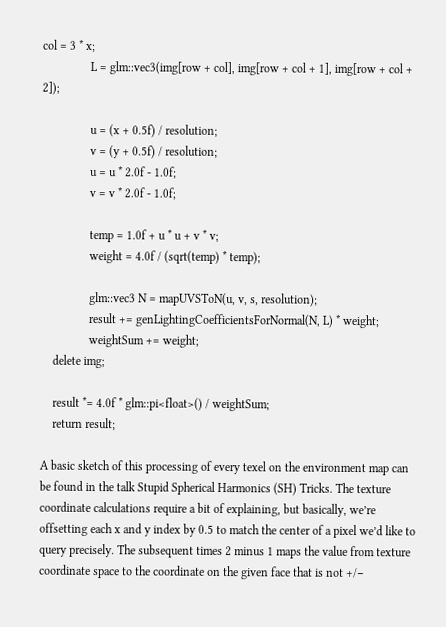col = 3 * x;
                L = glm::vec3(img[row + col], img[row + col + 1], img[row + col + 2]);

                u = (x + 0.5f) / resolution;
                v = (y + 0.5f) / resolution;
                u = u * 2.0f - 1.0f;
                v = v * 2.0f - 1.0f;

                temp = 1.0f + u * u + v * v;
                weight = 4.0f / (sqrt(temp) * temp);

                glm::vec3 N = mapUVSToN(u, v, s, resolution);
                result += genLightingCoefficientsForNormal(N, L) * weight;
                weightSum += weight;
    delete img;

    result *= 4.0f * glm::pi<float>() / weightSum;
    return result;

A basic sketch of this processing of every texel on the environment map can be found in the talk Stupid Spherical Harmonics (SH) Tricks. The texture coordinate calculations require a bit of explaining, but basically, we’re offsetting each x and y index by 0.5 to match the center of a pixel we’d like to query precisely. The subsequent times 2 minus 1 maps the value from texture coordinate space to the coordinate on the given face that is not +/−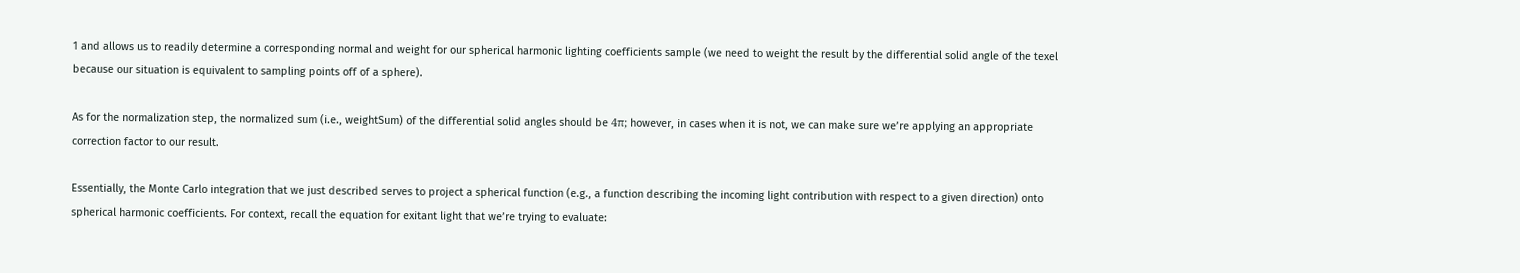1 and allows us to readily determine a corresponding normal and weight for our spherical harmonic lighting coefficients sample (we need to weight the result by the differential solid angle of the texel because our situation is equivalent to sampling points off of a sphere).

As for the normalization step, the normalized sum (i.e., weightSum) of the differential solid angles should be 4π; however, in cases when it is not, we can make sure we’re applying an appropriate correction factor to our result.

Essentially, the Monte Carlo integration that we just described serves to project a spherical function (e.g., a function describing the incoming light contribution with respect to a given direction) onto spherical harmonic coefficients. For context, recall the equation for exitant light that we’re trying to evaluate: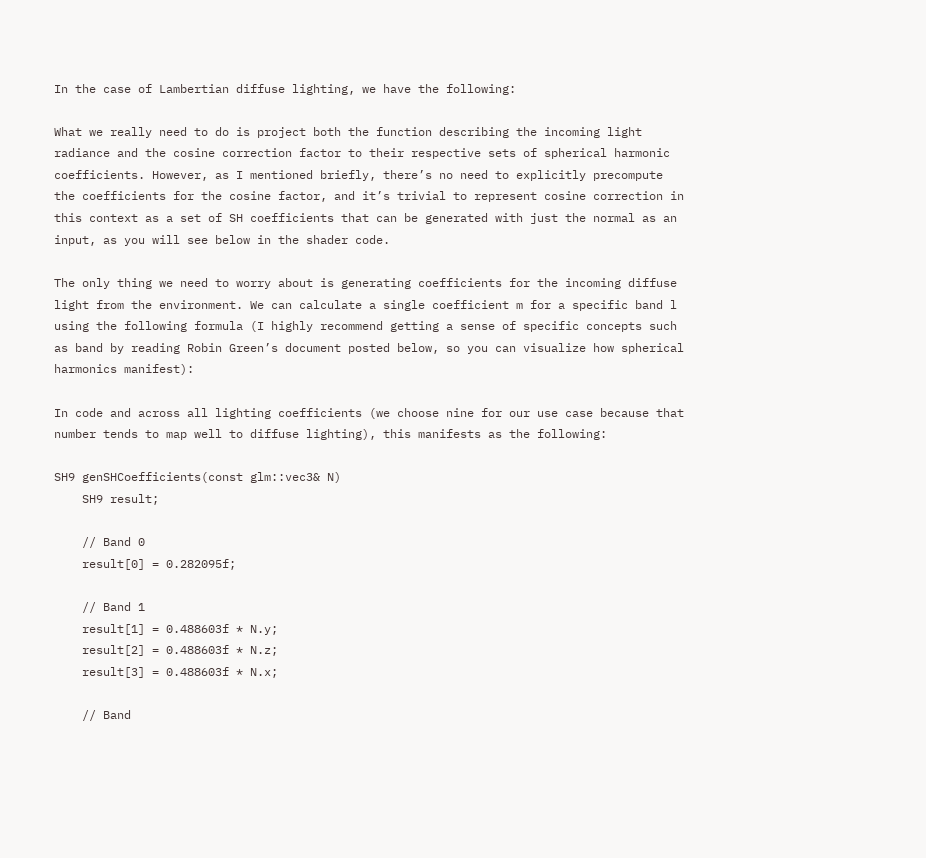In the case of Lambertian diffuse lighting, we have the following:

What we really need to do is project both the function describing the incoming light radiance and the cosine correction factor to their respective sets of spherical harmonic coefficients. However, as I mentioned briefly, there’s no need to explicitly precompute the coefficients for the cosine factor, and it’s trivial to represent cosine correction in this context as a set of SH coefficients that can be generated with just the normal as an input, as you will see below in the shader code.

The only thing we need to worry about is generating coefficients for the incoming diffuse light from the environment. We can calculate a single coefficient m for a specific band l using the following formula (I highly recommend getting a sense of specific concepts such as band by reading Robin Green’s document posted below, so you can visualize how spherical harmonics manifest):

In code and across all lighting coefficients (we choose nine for our use case because that number tends to map well to diffuse lighting), this manifests as the following:

SH9 genSHCoefficients(const glm::vec3& N)
    SH9 result;

    // Band 0
    result[0] = 0.282095f;

    // Band 1
    result[1] = 0.488603f * N.y;
    result[2] = 0.488603f * N.z;
    result[3] = 0.488603f * N.x;

    // Band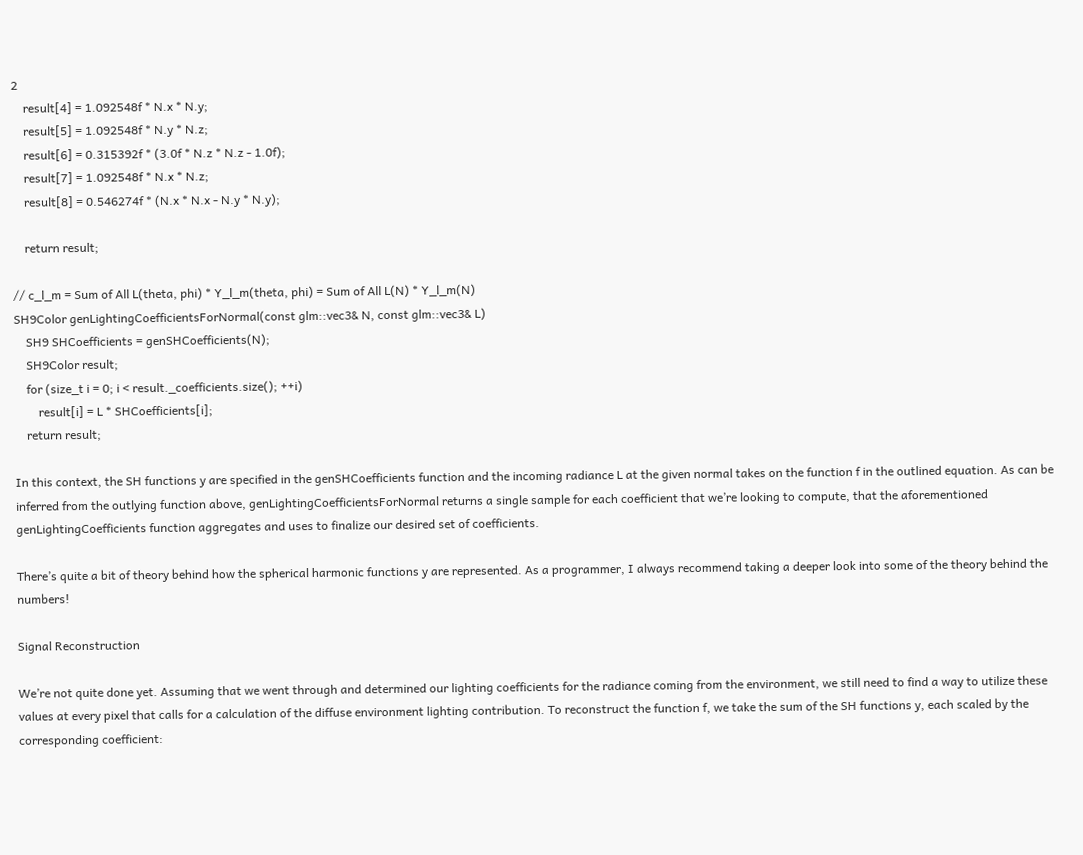2
    result[4] = 1.092548f * N.x * N.y;
    result[5] = 1.092548f * N.y * N.z;
    result[6] = 0.315392f * (3.0f * N.z * N.z - 1.0f);
    result[7] = 1.092548f * N.x * N.z;
    result[8] = 0.546274f * (N.x * N.x - N.y * N.y);

    return result;

// c_l_m = Sum of All L(theta, phi) * Y_l_m(theta, phi) = Sum of All L(N) * Y_l_m(N)
SH9Color genLightingCoefficientsForNormal(const glm::vec3& N, const glm::vec3& L)
    SH9 SHCoefficients = genSHCoefficients(N);
    SH9Color result;
    for (size_t i = 0; i < result._coefficients.size(); ++i)
        result[i] = L * SHCoefficients[i];
    return result;

In this context, the SH functions y are specified in the genSHCoefficients function and the incoming radiance L at the given normal takes on the function f in the outlined equation. As can be inferred from the outlying function above, genLightingCoefficientsForNormal returns a single sample for each coefficient that we’re looking to compute, that the aforementioned genLightingCoefficients function aggregates and uses to finalize our desired set of coefficients.

There’s quite a bit of theory behind how the spherical harmonic functions y are represented. As a programmer, I always recommend taking a deeper look into some of the theory behind the numbers!

Signal Reconstruction

We’re not quite done yet. Assuming that we went through and determined our lighting coefficients for the radiance coming from the environment, we still need to find a way to utilize these values at every pixel that calls for a calculation of the diffuse environment lighting contribution. To reconstruct the function f, we take the sum of the SH functions y, each scaled by the corresponding coefficient: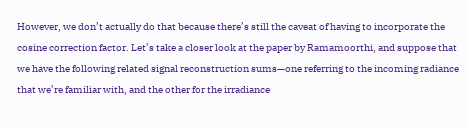However, we don’t actually do that because there’s still the caveat of having to incorporate the cosine correction factor. Let’s take a closer look at the paper by Ramamoorthi, and suppose that we have the following related signal reconstruction sums—one referring to the incoming radiance that we’re familiar with, and the other for the irradiance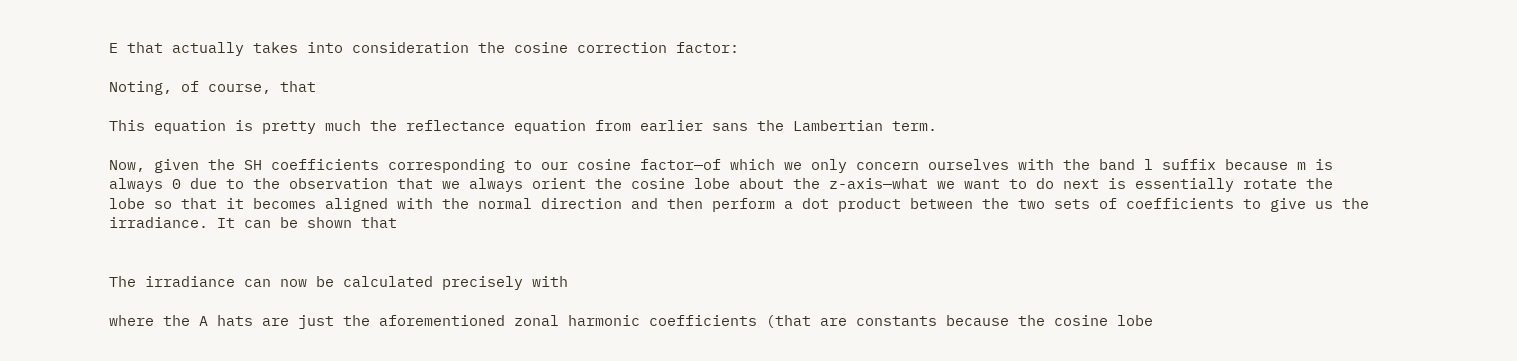E that actually takes into consideration the cosine correction factor:

Noting, of course, that

This equation is pretty much the reflectance equation from earlier sans the Lambertian term.

Now, given the SH coefficients corresponding to our cosine factor—of which we only concern ourselves with the band l suffix because m is always 0 due to the observation that we always orient the cosine lobe about the z-axis—what we want to do next is essentially rotate the lobe so that it becomes aligned with the normal direction and then perform a dot product between the two sets of coefficients to give us the irradiance. It can be shown that


The irradiance can now be calculated precisely with

where the A hats are just the aforementioned zonal harmonic coefficients (that are constants because the cosine lobe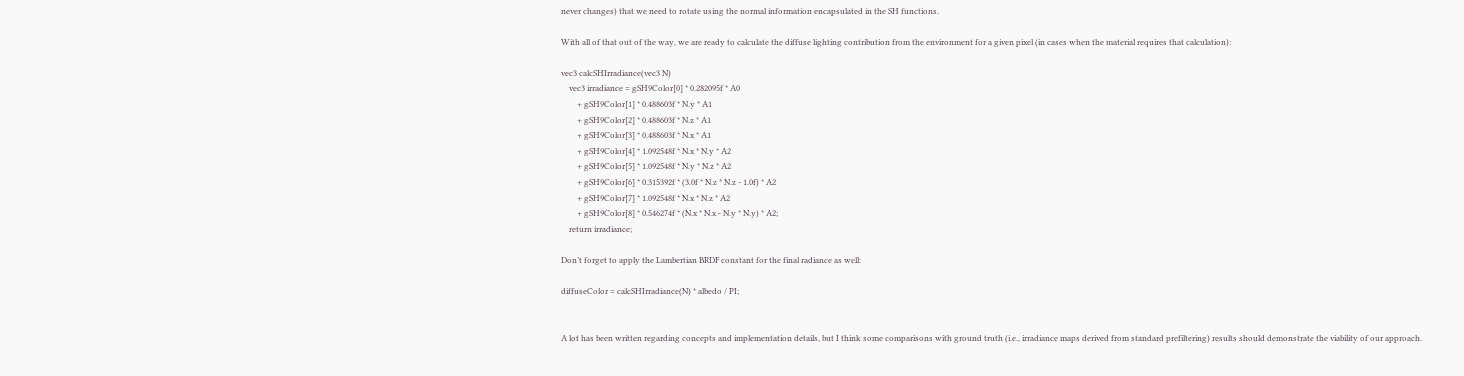never changes) that we need to rotate using the normal information encapsulated in the SH functions.

With all of that out of the way, we are ready to calculate the diffuse lighting contribution from the environment for a given pixel (in cases when the material requires that calculation):

vec3 calcSHIrradiance(vec3 N)
    vec3 irradiance = gSH9Color[0] * 0.282095f * A0
        + gSH9Color[1] * 0.488603f * N.y * A1
        + gSH9Color[2] * 0.488603f * N.z * A1
        + gSH9Color[3] * 0.488603f * N.x * A1
        + gSH9Color[4] * 1.092548f * N.x * N.y * A2
        + gSH9Color[5] * 1.092548f * N.y * N.z * A2
        + gSH9Color[6] * 0.315392f * (3.0f * N.z * N.z - 1.0f) * A2
        + gSH9Color[7] * 1.092548f * N.x * N.z * A2
        + gSH9Color[8] * 0.546274f * (N.x * N.x - N.y * N.y) * A2;
    return irradiance;

Don’t forget to apply the Lambertian BRDF constant for the final radiance as well:

diffuseColor = calcSHIrradiance(N) * albedo / PI;


A lot has been written regarding concepts and implementation details, but I think some comparisons with ground truth (i.e., irradiance maps derived from standard prefiltering) results should demonstrate the viability of our approach.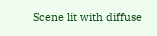Scene lit with diffuse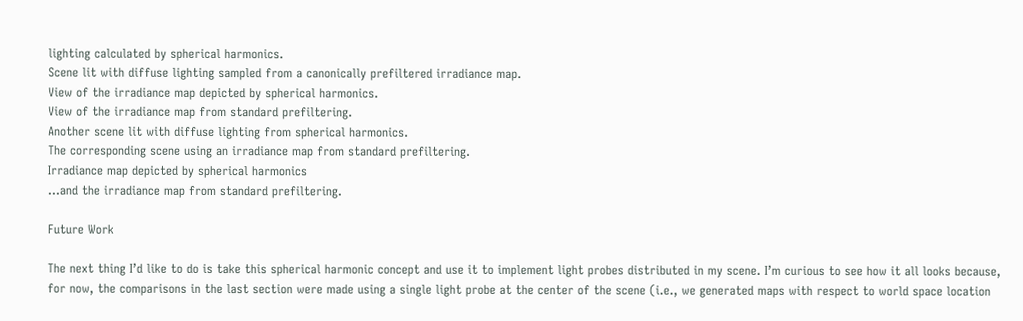lighting calculated by spherical harmonics.
Scene lit with diffuse lighting sampled from a canonically prefiltered irradiance map.
View of the irradiance map depicted by spherical harmonics.
View of the irradiance map from standard prefiltering.
Another scene lit with diffuse lighting from spherical harmonics.
The corresponding scene using an irradiance map from standard prefiltering.
Irradiance map depicted by spherical harmonics
…and the irradiance map from standard prefiltering.

Future Work

The next thing I’d like to do is take this spherical harmonic concept and use it to implement light probes distributed in my scene. I’m curious to see how it all looks because, for now, the comparisons in the last section were made using a single light probe at the center of the scene (i.e., we generated maps with respect to world space location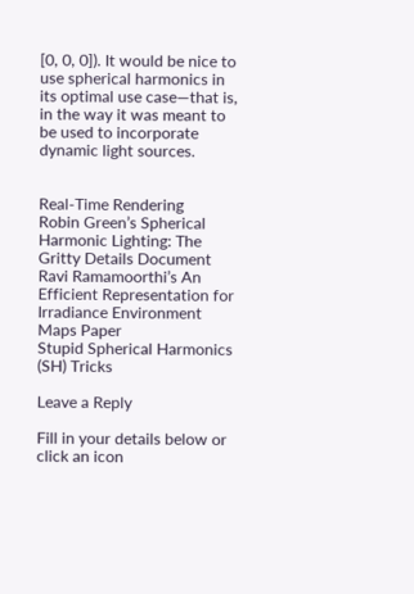[0, 0, 0]). It would be nice to use spherical harmonics in its optimal use case—that is, in the way it was meant to be used to incorporate dynamic light sources.


Real-Time Rendering
Robin Green’s Spherical Harmonic Lighting: The Gritty Details Document
Ravi Ramamoorthi’s An Efficient Representation for Irradiance Environment Maps Paper
Stupid Spherical Harmonics (SH) Tricks

Leave a Reply

Fill in your details below or click an icon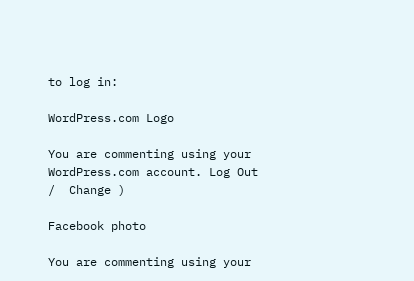to log in:

WordPress.com Logo

You are commenting using your WordPress.com account. Log Out /  Change )

Facebook photo

You are commenting using your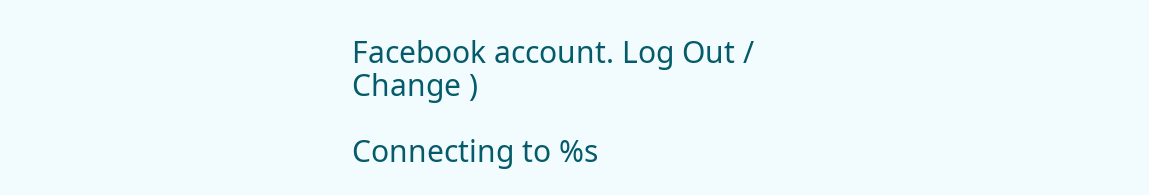Facebook account. Log Out /  Change )

Connecting to %s